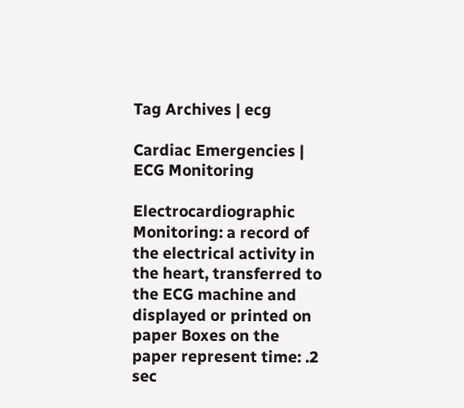Tag Archives | ecg

Cardiac Emergencies | ECG Monitoring

Electrocardiographic Monitoring: a record of the electrical activity in the heart, transferred to the ECG machine and displayed or printed on paper Boxes on the paper represent time: .2 sec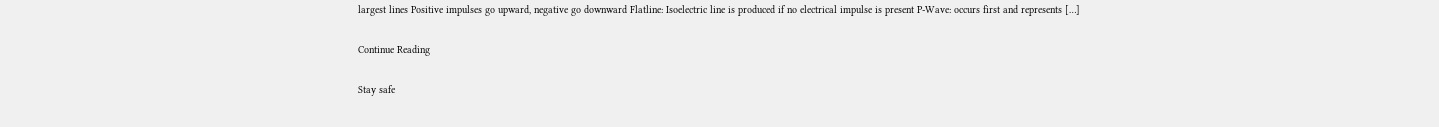largest lines Positive impulses go upward, negative go downward Flatline: Isoelectric line is produced if no electrical impulse is present P-Wave: occurs first and represents […]

Continue Reading

Stay safe